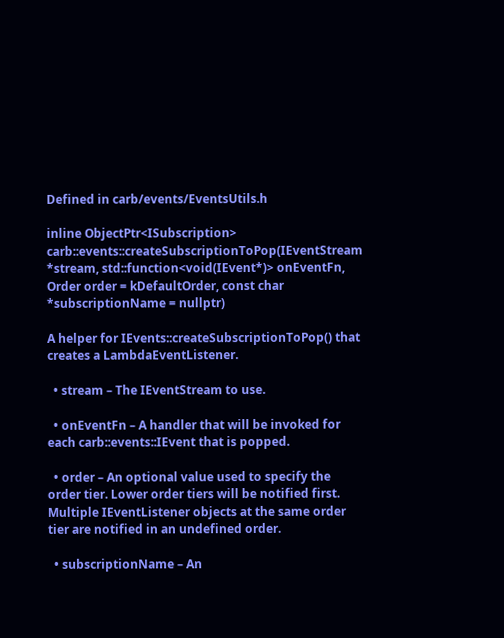Defined in carb/events/EventsUtils.h

inline ObjectPtr<ISubscription> carb::events::createSubscriptionToPop(IEventStream *stream, std::function<void(IEvent*)> onEventFn, Order order = kDefaultOrder, const char *subscriptionName = nullptr)

A helper for IEvents::createSubscriptionToPop() that creates a LambdaEventListener.

  • stream – The IEventStream to use.

  • onEventFn – A handler that will be invoked for each carb::events::IEvent that is popped.

  • order – An optional value used to specify the order tier. Lower order tiers will be notified first. Multiple IEventListener objects at the same order tier are notified in an undefined order.

  • subscriptionName – An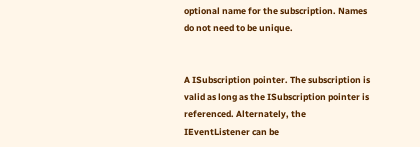optional name for the subscription. Names do not need to be unique.


A ISubscription pointer. The subscription is valid as long as the ISubscription pointer is referenced. Alternately, the IEventListener can be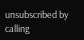unsubscribed by calling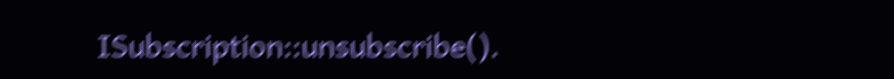ISubscription::unsubscribe().